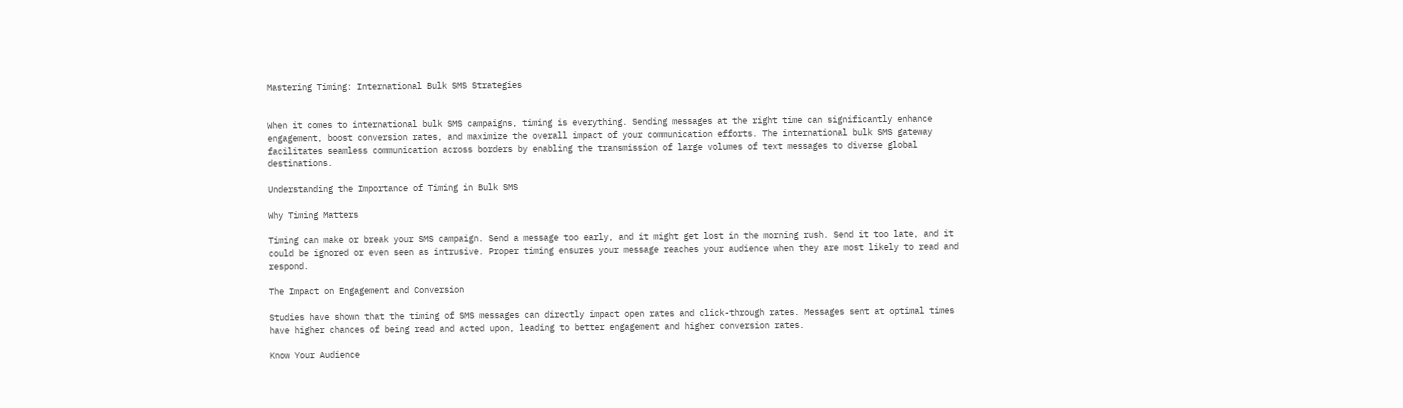Mastering Timing: International Bulk SMS Strategies


When it comes to international bulk SMS campaigns, timing is everything. Sending messages at the right time can significantly enhance engagement, boost conversion rates, and maximize the overall impact of your communication efforts. The international bulk SMS gateway facilitates seamless communication across borders by enabling the transmission of large volumes of text messages to diverse global destinations.

Understanding the Importance of Timing in Bulk SMS

Why Timing Matters

Timing can make or break your SMS campaign. Send a message too early, and it might get lost in the morning rush. Send it too late, and it could be ignored or even seen as intrusive. Proper timing ensures your message reaches your audience when they are most likely to read and respond.

The Impact on Engagement and Conversion

Studies have shown that the timing of SMS messages can directly impact open rates and click-through rates. Messages sent at optimal times have higher chances of being read and acted upon, leading to better engagement and higher conversion rates.

Know Your Audience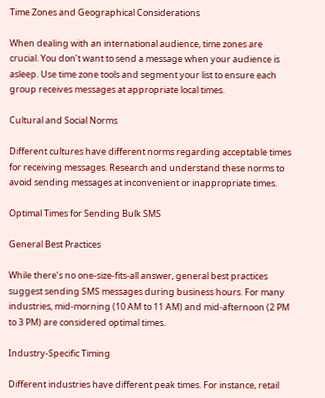Time Zones and Geographical Considerations

When dealing with an international audience, time zones are crucial. You don’t want to send a message when your audience is asleep. Use time zone tools and segment your list to ensure each group receives messages at appropriate local times.

Cultural and Social Norms

Different cultures have different norms regarding acceptable times for receiving messages. Research and understand these norms to avoid sending messages at inconvenient or inappropriate times.

Optimal Times for Sending Bulk SMS

General Best Practices

While there’s no one-size-fits-all answer, general best practices suggest sending SMS messages during business hours. For many industries, mid-morning (10 AM to 11 AM) and mid-afternoon (2 PM to 3 PM) are considered optimal times.

Industry-Specific Timing

Different industries have different peak times. For instance, retail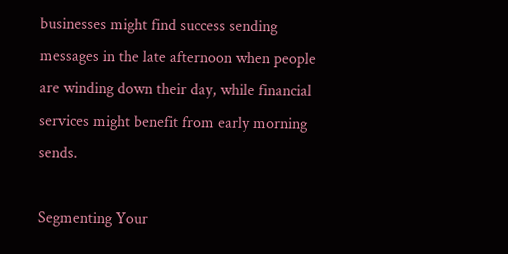businesses might find success sending messages in the late afternoon when people are winding down their day, while financial services might benefit from early morning sends.

Segmenting Your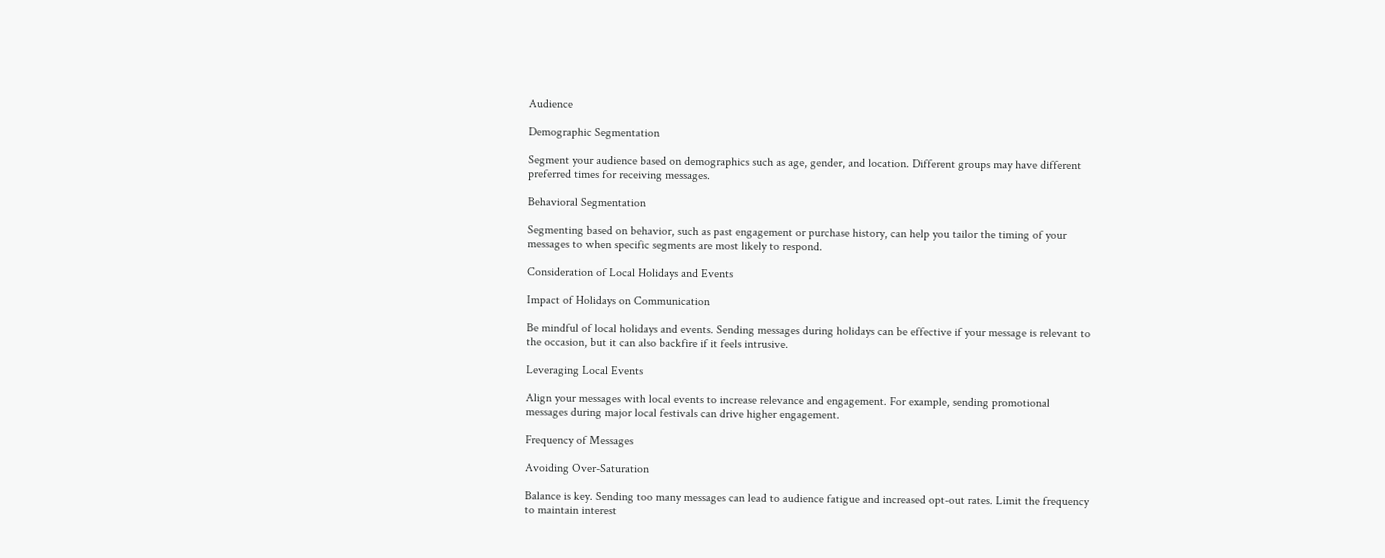Audience

Demographic Segmentation

Segment your audience based on demographics such as age, gender, and location. Different groups may have different preferred times for receiving messages.

Behavioral Segmentation

Segmenting based on behavior, such as past engagement or purchase history, can help you tailor the timing of your messages to when specific segments are most likely to respond.

Consideration of Local Holidays and Events

Impact of Holidays on Communication

Be mindful of local holidays and events. Sending messages during holidays can be effective if your message is relevant to the occasion, but it can also backfire if it feels intrusive.

Leveraging Local Events

Align your messages with local events to increase relevance and engagement. For example, sending promotional messages during major local festivals can drive higher engagement.

Frequency of Messages

Avoiding Over-Saturation

Balance is key. Sending too many messages can lead to audience fatigue and increased opt-out rates. Limit the frequency to maintain interest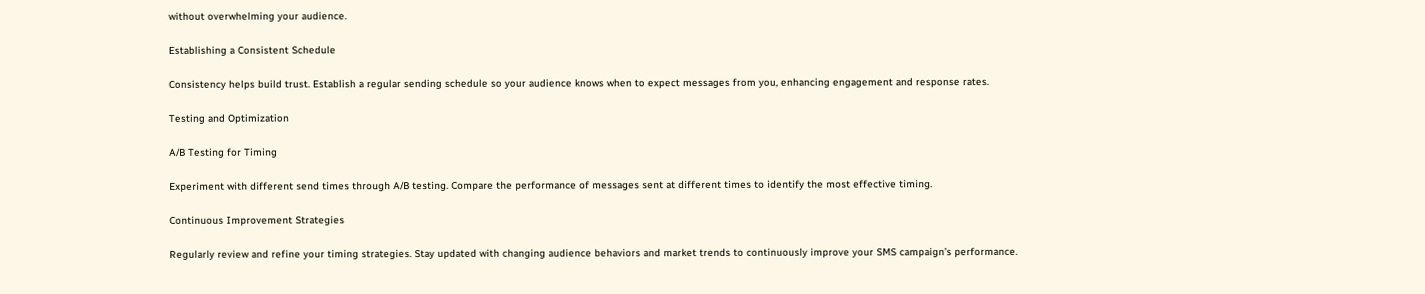without overwhelming your audience.

Establishing a Consistent Schedule

Consistency helps build trust. Establish a regular sending schedule so your audience knows when to expect messages from you, enhancing engagement and response rates.

Testing and Optimization

A/B Testing for Timing

Experiment with different send times through A/B testing. Compare the performance of messages sent at different times to identify the most effective timing.

Continuous Improvement Strategies

Regularly review and refine your timing strategies. Stay updated with changing audience behaviors and market trends to continuously improve your SMS campaign’s performance.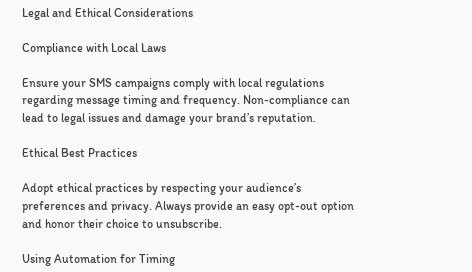Legal and Ethical Considerations

Compliance with Local Laws

Ensure your SMS campaigns comply with local regulations regarding message timing and frequency. Non-compliance can lead to legal issues and damage your brand’s reputation.

Ethical Best Practices

Adopt ethical practices by respecting your audience’s preferences and privacy. Always provide an easy opt-out option and honor their choice to unsubscribe.

Using Automation for Timing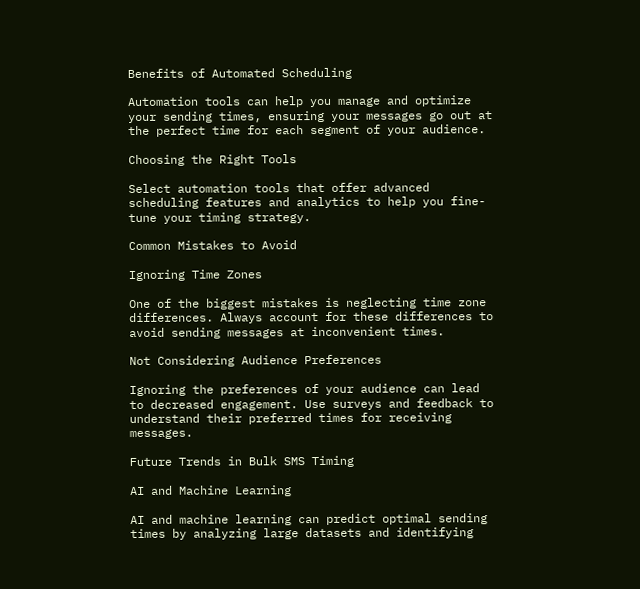Benefits of Automated Scheduling

Automation tools can help you manage and optimize your sending times, ensuring your messages go out at the perfect time for each segment of your audience.

Choosing the Right Tools

Select automation tools that offer advanced scheduling features and analytics to help you fine-tune your timing strategy.

Common Mistakes to Avoid

Ignoring Time Zones

One of the biggest mistakes is neglecting time zone differences. Always account for these differences to avoid sending messages at inconvenient times.

Not Considering Audience Preferences

Ignoring the preferences of your audience can lead to decreased engagement. Use surveys and feedback to understand their preferred times for receiving messages.

Future Trends in Bulk SMS Timing

AI and Machine Learning

AI and machine learning can predict optimal sending times by analyzing large datasets and identifying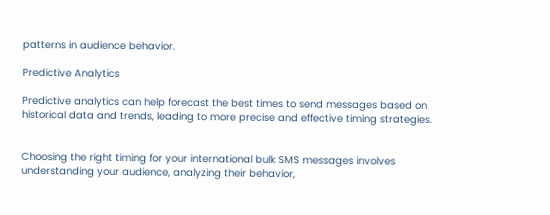patterns in audience behavior.

Predictive Analytics

Predictive analytics can help forecast the best times to send messages based on historical data and trends, leading to more precise and effective timing strategies.


Choosing the right timing for your international bulk SMS messages involves understanding your audience, analyzing their behavior,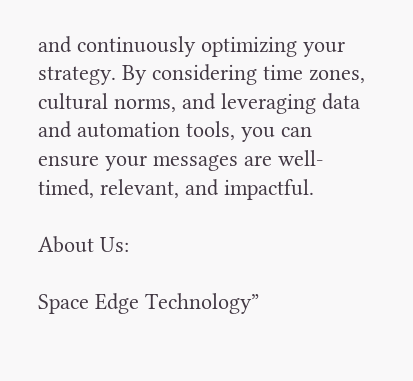and continuously optimizing your strategy. By considering time zones, cultural norms, and leveraging data and automation tools, you can ensure your messages are well-timed, relevant, and impactful.

About Us:

Space Edge Technology”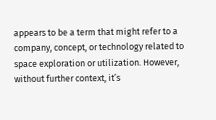appears to be a term that might refer to a company, concept, or technology related to space exploration or utilization. However, without further context, it’s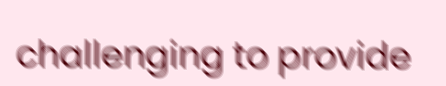challenging to provide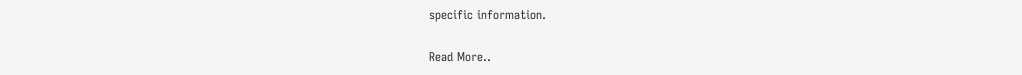specific information.

Read More..